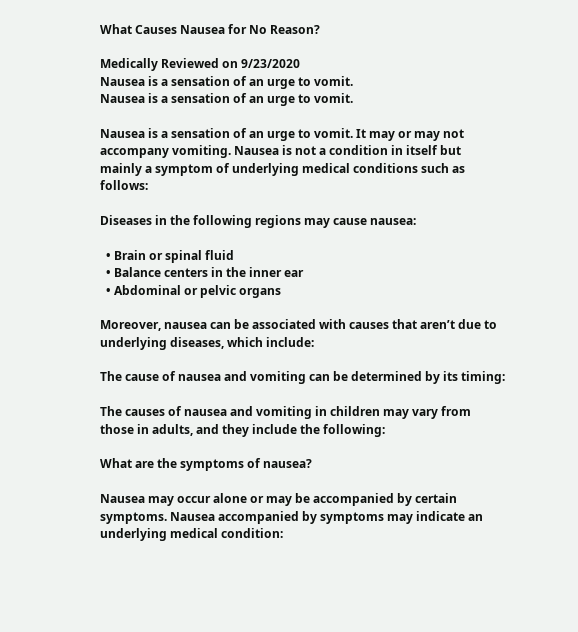What Causes Nausea for No Reason?

Medically Reviewed on 9/23/2020
Nausea is a sensation of an urge to vomit.
Nausea is a sensation of an urge to vomit.

Nausea is a sensation of an urge to vomit. It may or may not accompany vomiting. Nausea is not a condition in itself but mainly a symptom of underlying medical conditions such as follows:

Diseases in the following regions may cause nausea:

  • Brain or spinal fluid
  • Balance centers in the inner ear
  • Abdominal or pelvic organs

Moreover, nausea can be associated with causes that aren’t due to underlying diseases, which include:

The cause of nausea and vomiting can be determined by its timing:

The causes of nausea and vomiting in children may vary from those in adults, and they include the following:

What are the symptoms of nausea?

Nausea may occur alone or may be accompanied by certain symptoms. Nausea accompanied by symptoms may indicate an underlying medical condition: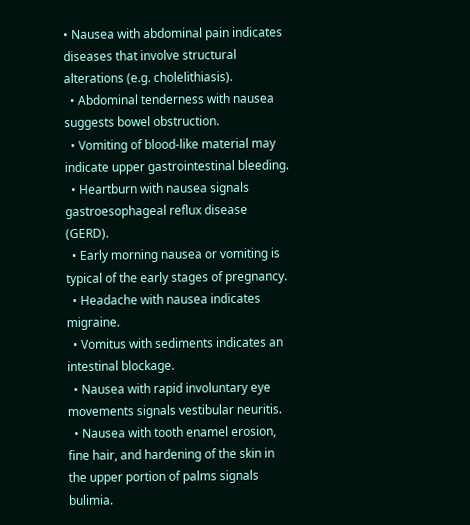• Nausea with abdominal pain indicates diseases that involve structural alterations (e.g. cholelithiasis).
  • Abdominal tenderness with nausea suggests bowel obstruction.
  • Vomiting of blood-like material may indicate upper gastrointestinal bleeding.
  • Heartburn with nausea signals gastroesophageal reflux disease (GERD).
  • Early morning nausea or vomiting is typical of the early stages of pregnancy.
  • Headache with nausea indicates migraine.
  • Vomitus with sediments indicates an intestinal blockage.
  • Nausea with rapid involuntary eye movements signals vestibular neuritis.
  • Nausea with tooth enamel erosion, fine hair, and hardening of the skin in the upper portion of palms signals bulimia.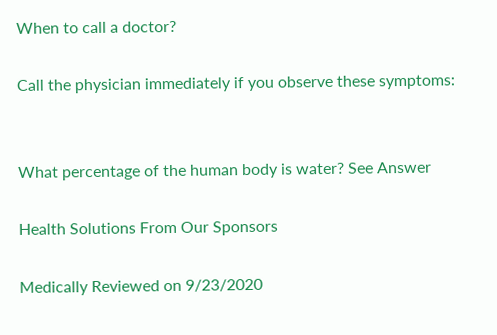When to call a doctor?

Call the physician immediately if you observe these symptoms:


What percentage of the human body is water? See Answer

Health Solutions From Our Sponsors

Medically Reviewed on 9/23/2020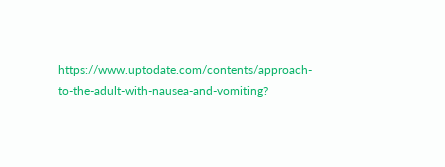https://www.uptodate.com/contents/approach-to-the-adult-with-nausea-and-vomiting?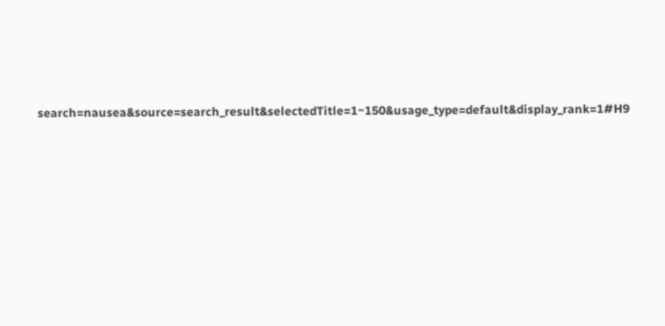search=nausea&source=search_result&selectedTitle=1~150&usage_type=default&display_rank=1#H9